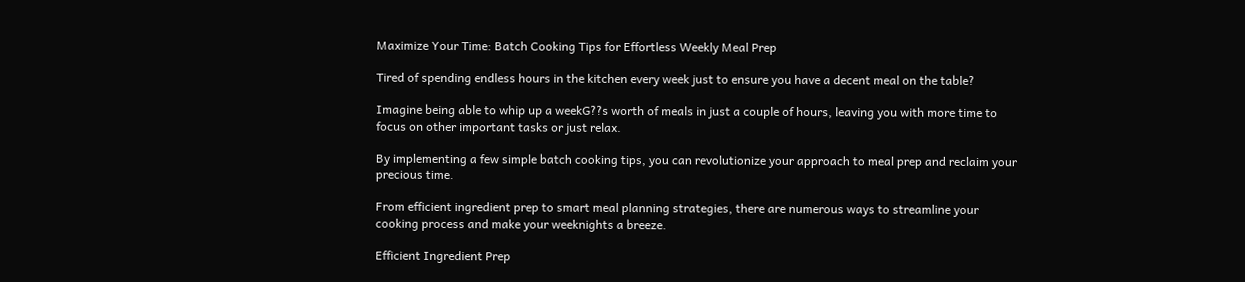Maximize Your Time: Batch Cooking Tips for Effortless Weekly Meal Prep

Tired of spending endless hours in the kitchen every week just to ensure you have a decent meal on the table?

Imagine being able to whip up a weekG??s worth of meals in just a couple of hours, leaving you with more time to focus on other important tasks or just relax.

By implementing a few simple batch cooking tips, you can revolutionize your approach to meal prep and reclaim your precious time.

From efficient ingredient prep to smart meal planning strategies, there are numerous ways to streamline your cooking process and make your weeknights a breeze.

Efficient Ingredient Prep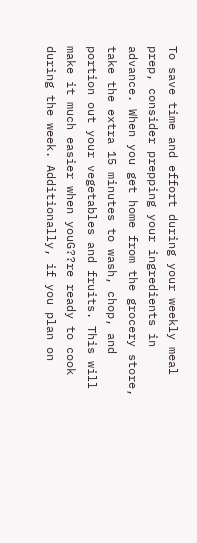To save time and effort during your weekly meal prep, consider prepping your ingredients in advance. When you get home from the grocery store, take the extra 15 minutes to wash, chop, and portion out your vegetables and fruits. This will make it much easier when youG??re ready to cook during the week. Additionally, if you plan on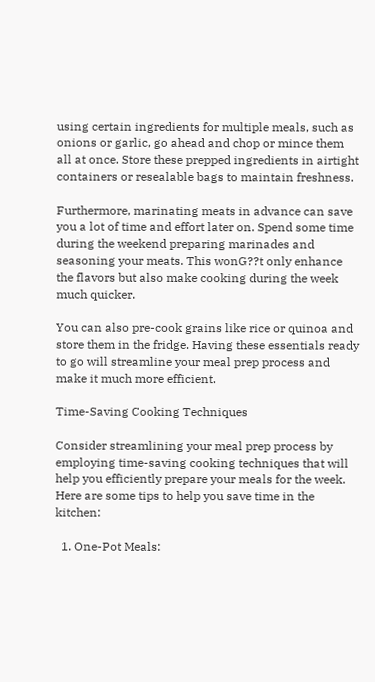using certain ingredients for multiple meals, such as onions or garlic, go ahead and chop or mince them all at once. Store these prepped ingredients in airtight containers or resealable bags to maintain freshness.

Furthermore, marinating meats in advance can save you a lot of time and effort later on. Spend some time during the weekend preparing marinades and seasoning your meats. This wonG??t only enhance the flavors but also make cooking during the week much quicker.

You can also pre-cook grains like rice or quinoa and store them in the fridge. Having these essentials ready to go will streamline your meal prep process and make it much more efficient.

Time-Saving Cooking Techniques

Consider streamlining your meal prep process by employing time-saving cooking techniques that will help you efficiently prepare your meals for the week. Here are some tips to help you save time in the kitchen:

  1. One-Pot Meals: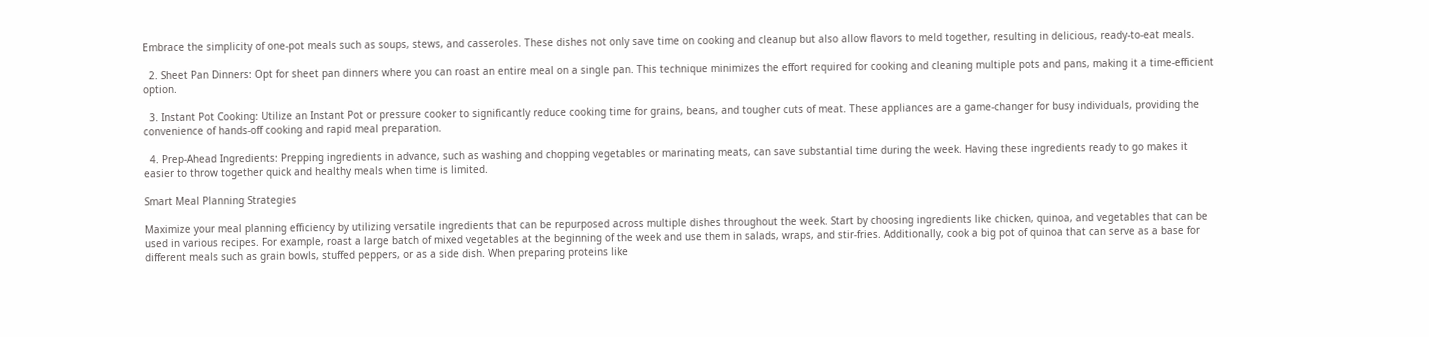Embrace the simplicity of one-pot meals such as soups, stews, and casseroles. These dishes not only save time on cooking and cleanup but also allow flavors to meld together, resulting in delicious, ready-to-eat meals.

  2. Sheet Pan Dinners: Opt for sheet pan dinners where you can roast an entire meal on a single pan. This technique minimizes the effort required for cooking and cleaning multiple pots and pans, making it a time-efficient option.

  3. Instant Pot Cooking: Utilize an Instant Pot or pressure cooker to significantly reduce cooking time for grains, beans, and tougher cuts of meat. These appliances are a game-changer for busy individuals, providing the convenience of hands-off cooking and rapid meal preparation.

  4. Prep-Ahead Ingredients: Prepping ingredients in advance, such as washing and chopping vegetables or marinating meats, can save substantial time during the week. Having these ingredients ready to go makes it easier to throw together quick and healthy meals when time is limited.

Smart Meal Planning Strategies

Maximize your meal planning efficiency by utilizing versatile ingredients that can be repurposed across multiple dishes throughout the week. Start by choosing ingredients like chicken, quinoa, and vegetables that can be used in various recipes. For example, roast a large batch of mixed vegetables at the beginning of the week and use them in salads, wraps, and stir-fries. Additionally, cook a big pot of quinoa that can serve as a base for different meals such as grain bowls, stuffed peppers, or as a side dish. When preparing proteins like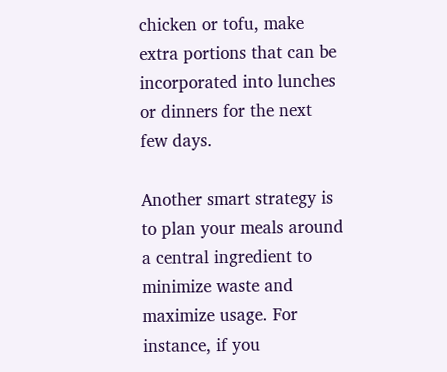chicken or tofu, make extra portions that can be incorporated into lunches or dinners for the next few days.

Another smart strategy is to plan your meals around a central ingredient to minimize waste and maximize usage. For instance, if you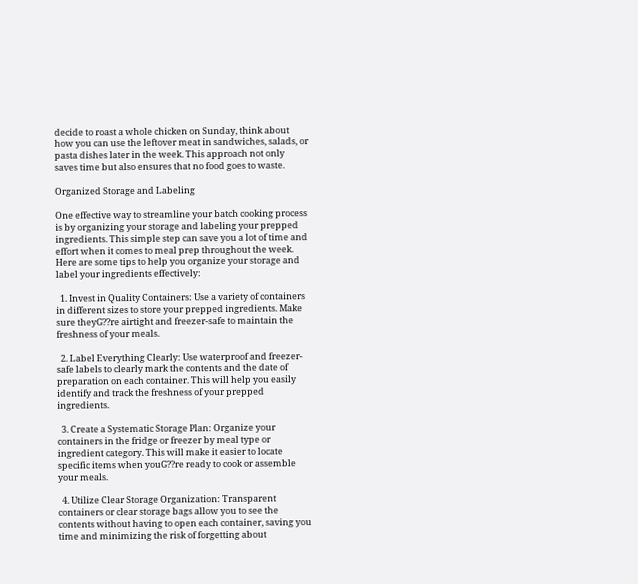decide to roast a whole chicken on Sunday, think about how you can use the leftover meat in sandwiches, salads, or pasta dishes later in the week. This approach not only saves time but also ensures that no food goes to waste.

Organized Storage and Labeling

One effective way to streamline your batch cooking process is by organizing your storage and labeling your prepped ingredients. This simple step can save you a lot of time and effort when it comes to meal prep throughout the week. Here are some tips to help you organize your storage and label your ingredients effectively:

  1. Invest in Quality Containers: Use a variety of containers in different sizes to store your prepped ingredients. Make sure theyG??re airtight and freezer-safe to maintain the freshness of your meals.

  2. Label Everything Clearly: Use waterproof and freezer-safe labels to clearly mark the contents and the date of preparation on each container. This will help you easily identify and track the freshness of your prepped ingredients.

  3. Create a Systematic Storage Plan: Organize your containers in the fridge or freezer by meal type or ingredient category. This will make it easier to locate specific items when youG??re ready to cook or assemble your meals.

  4. Utilize Clear Storage Organization: Transparent containers or clear storage bags allow you to see the contents without having to open each container, saving you time and minimizing the risk of forgetting about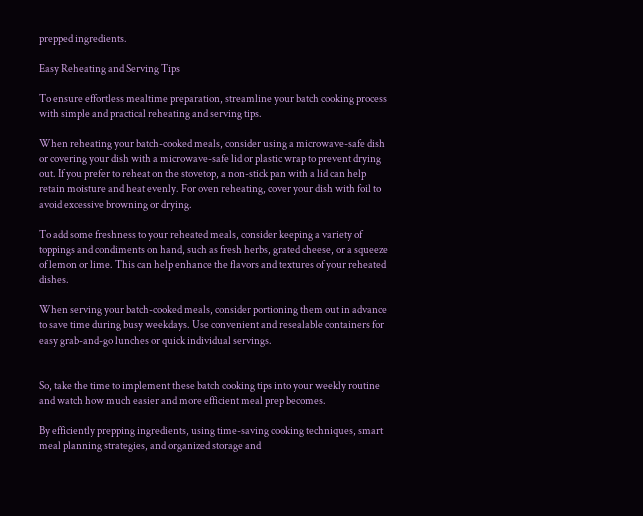prepped ingredients.

Easy Reheating and Serving Tips

To ensure effortless mealtime preparation, streamline your batch cooking process with simple and practical reheating and serving tips.

When reheating your batch-cooked meals, consider using a microwave-safe dish or covering your dish with a microwave-safe lid or plastic wrap to prevent drying out. If you prefer to reheat on the stovetop, a non-stick pan with a lid can help retain moisture and heat evenly. For oven reheating, cover your dish with foil to avoid excessive browning or drying.

To add some freshness to your reheated meals, consider keeping a variety of toppings and condiments on hand, such as fresh herbs, grated cheese, or a squeeze of lemon or lime. This can help enhance the flavors and textures of your reheated dishes.

When serving your batch-cooked meals, consider portioning them out in advance to save time during busy weekdays. Use convenient and resealable containers for easy grab-and-go lunches or quick individual servings.


So, take the time to implement these batch cooking tips into your weekly routine and watch how much easier and more efficient meal prep becomes.

By efficiently prepping ingredients, using time-saving cooking techniques, smart meal planning strategies, and organized storage and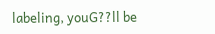labeling, youG??ll be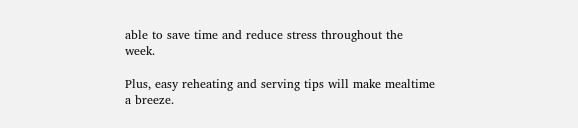able to save time and reduce stress throughout the week.

Plus, easy reheating and serving tips will make mealtime a breeze.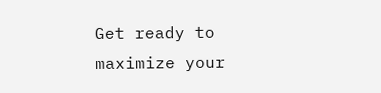Get ready to maximize your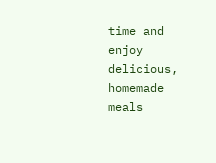time and enjoy delicious, homemade meals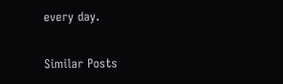every day.

Similar Posts